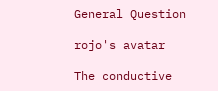General Question

rojo's avatar

The conductive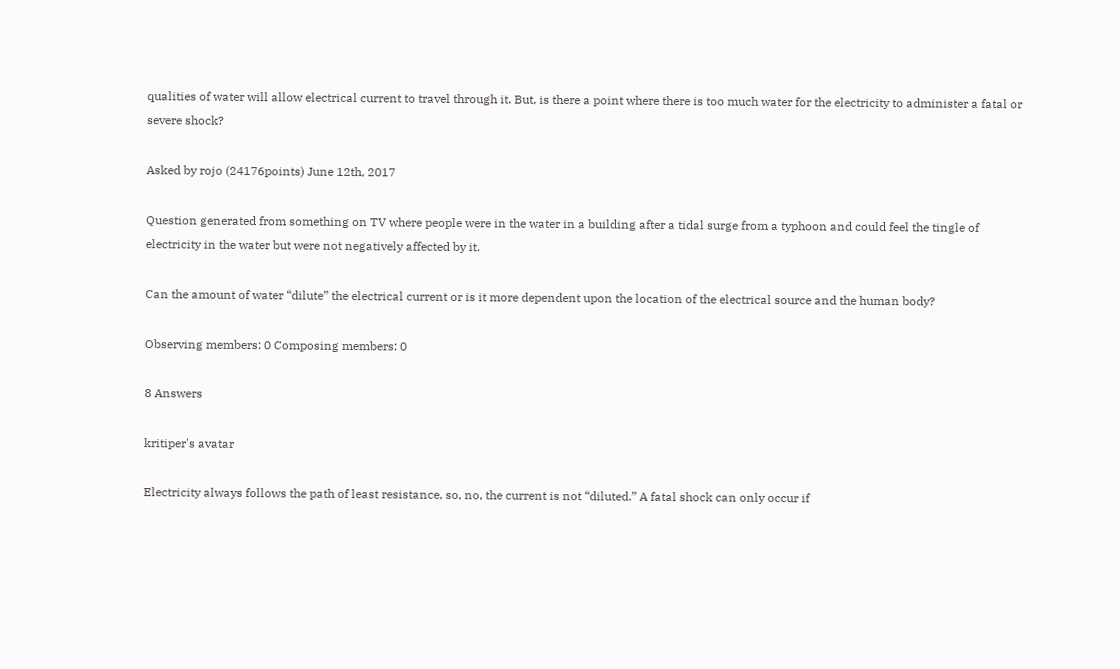qualities of water will allow electrical current to travel through it. But, is there a point where there is too much water for the electricity to administer a fatal or severe shock?

Asked by rojo (24176points) June 12th, 2017

Question generated from something on TV where people were in the water in a building after a tidal surge from a typhoon and could feel the tingle of electricity in the water but were not negatively affected by it.

Can the amount of water “dilute” the electrical current or is it more dependent upon the location of the electrical source and the human body?

Observing members: 0 Composing members: 0

8 Answers

kritiper's avatar

Electricity always follows the path of least resistance, so, no, the current is not “diluted.” A fatal shock can only occur if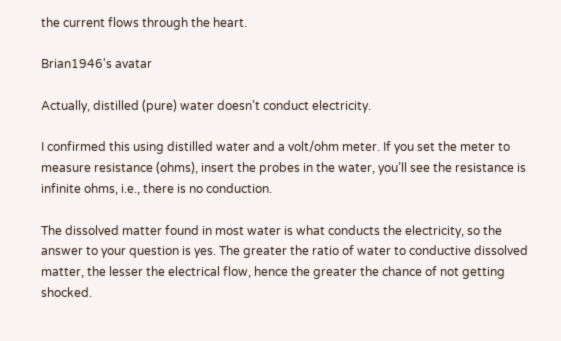the current flows through the heart.

Brian1946's avatar

Actually, distilled (pure) water doesn’t conduct electricity.

I confirmed this using distilled water and a volt/ohm meter. If you set the meter to measure resistance (ohms), insert the probes in the water, you’ll see the resistance is infinite ohms, i.e., there is no conduction.

The dissolved matter found in most water is what conducts the electricity, so the answer to your question is yes. The greater the ratio of water to conductive dissolved matter, the lesser the electrical flow, hence the greater the chance of not getting shocked.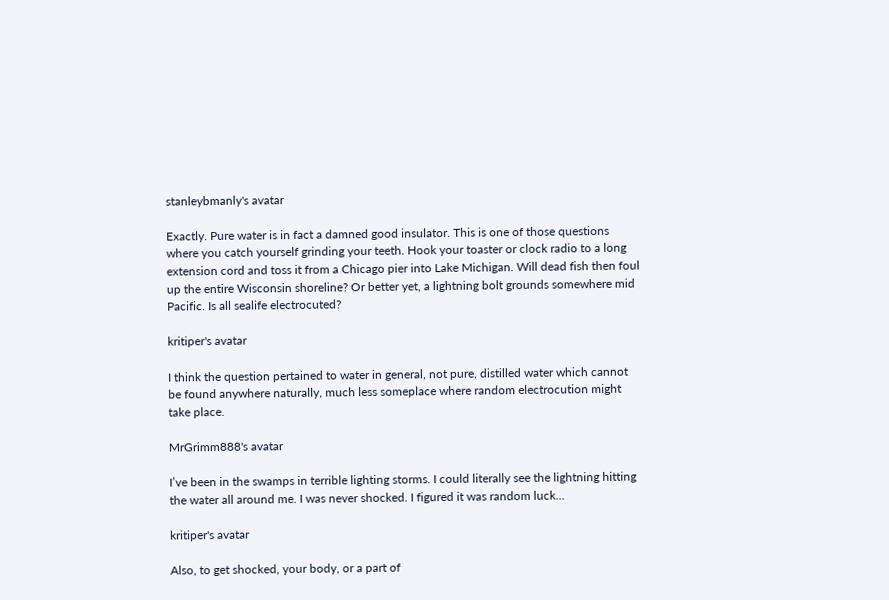stanleybmanly's avatar

Exactly. Pure water is in fact a damned good insulator. This is one of those questions where you catch yourself grinding your teeth. Hook your toaster or clock radio to a long extension cord and toss it from a Chicago pier into Lake Michigan. Will dead fish then foul up the entire Wisconsin shoreline? Or better yet, a lightning bolt grounds somewhere mid Pacific. Is all sealife electrocuted?

kritiper's avatar

I think the question pertained to water in general, not pure, distilled water which cannot be found anywhere naturally, much less someplace where random electrocution might take place.

MrGrimm888's avatar

I’ve been in the swamps in terrible lighting storms. I could literally see the lightning hitting the water all around me. I was never shocked. I figured it was random luck…

kritiper's avatar

Also, to get shocked, your body, or a part of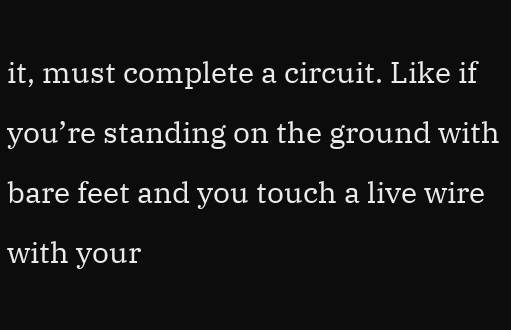it, must complete a circuit. Like if you’re standing on the ground with bare feet and you touch a live wire with your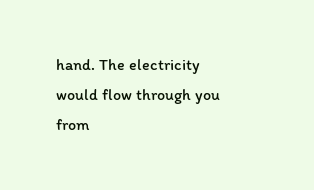hand. The electricity would flow through you from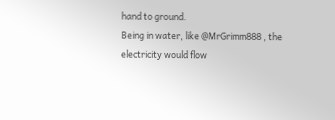hand to ground.
Being in water, like @MrGrimm888 , the electricity would flow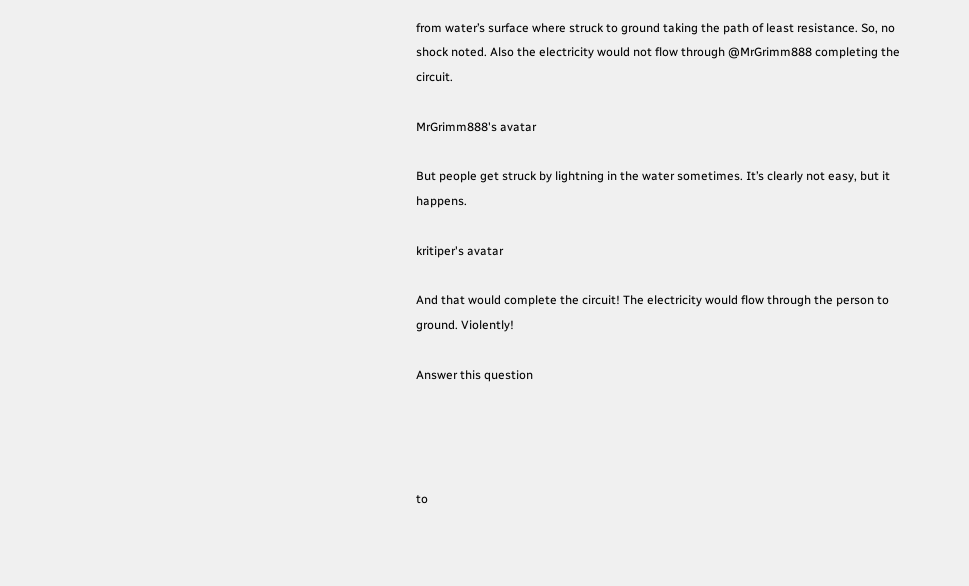from water’s surface where struck to ground taking the path of least resistance. So, no shock noted. Also the electricity would not flow through @MrGrimm888 completing the circuit.

MrGrimm888's avatar

But people get struck by lightning in the water sometimes. It’s clearly not easy, but it happens.

kritiper's avatar

And that would complete the circuit! The electricity would flow through the person to ground. Violently!

Answer this question




to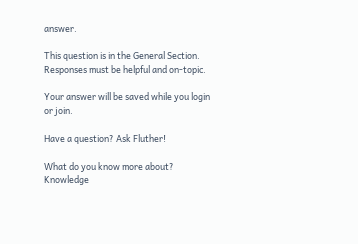answer.

This question is in the General Section. Responses must be helpful and on-topic.

Your answer will be saved while you login or join.

Have a question? Ask Fluther!

What do you know more about?
Knowledge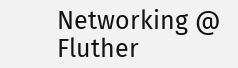Networking @ Fluther